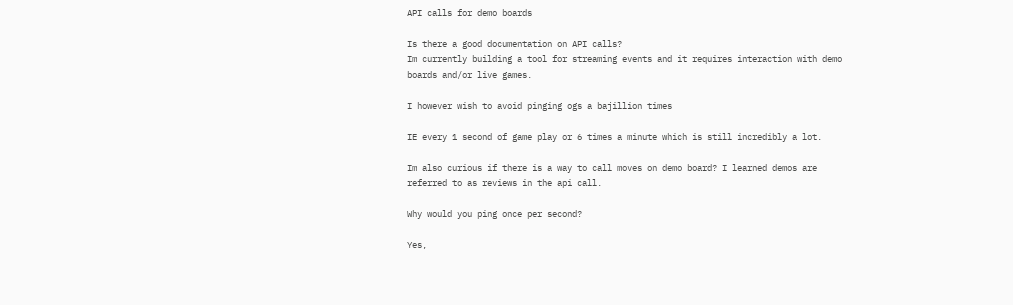API calls for demo boards

Is there a good documentation on API calls?
Im currently building a tool for streaming events and it requires interaction with demo boards and/or live games.

I however wish to avoid pinging ogs a bajillion times

IE every 1 second of game play or 6 times a minute which is still incredibly a lot.

Im also curious if there is a way to call moves on demo board? I learned demos are referred to as reviews in the api call.

Why would you ping once per second?

Yes,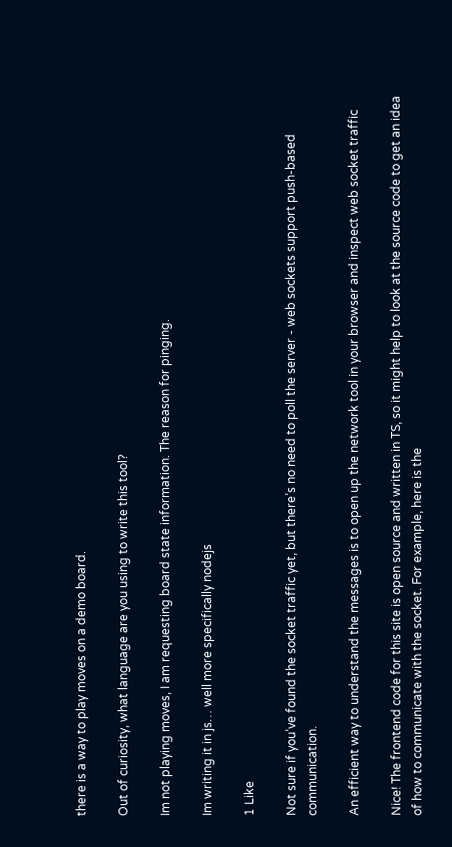there is a way to play moves on a demo board.

Out of curiosity, what language are you using to write this tool?

Im not playing moves, I am requesting board state information. The reason for pinging.

Im writing it in js… well more specifically nodejs

1 Like

Not sure if you’ve found the socket traffic yet, but there’s no need to poll the server - web sockets support push-based communication.

An efficient way to understand the messages is to open up the network tool in your browser and inspect web socket traffic

Nice! The frontend code for this site is open source and written in TS, so it might help to look at the source code to get an idea of how to communicate with the socket. For example, here is the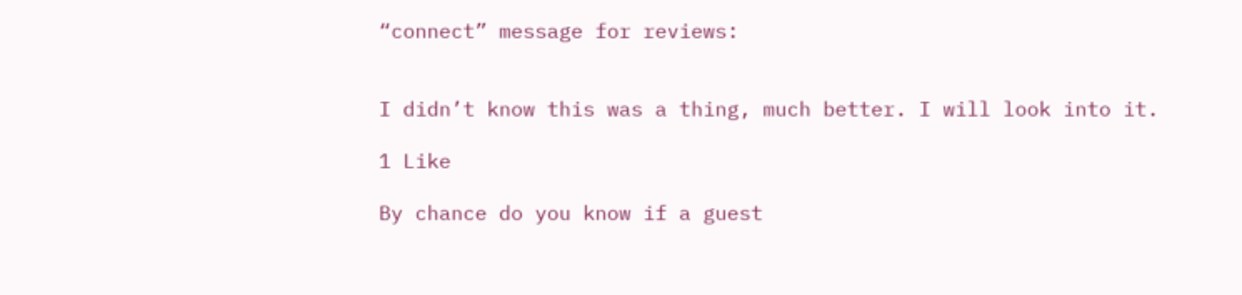“connect” message for reviews:


I didn’t know this was a thing, much better. I will look into it.

1 Like

By chance do you know if a guest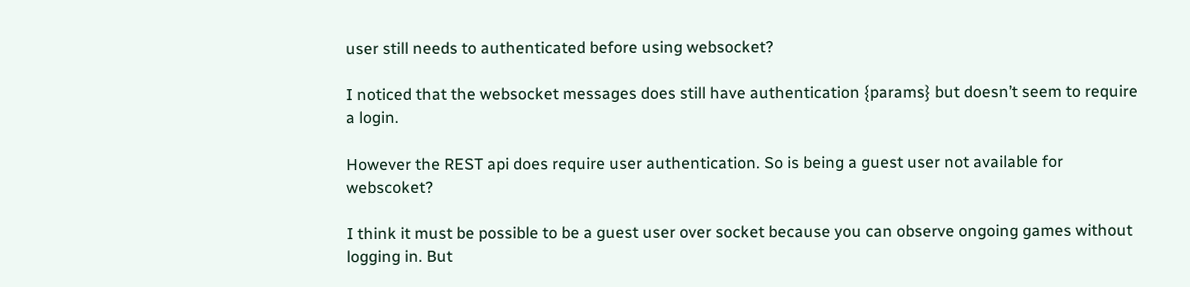user still needs to authenticated before using websocket?

I noticed that the websocket messages does still have authentication {params} but doesn’t seem to require a login.

However the REST api does require user authentication. So is being a guest user not available for webscoket?

I think it must be possible to be a guest user over socket because you can observe ongoing games without logging in. But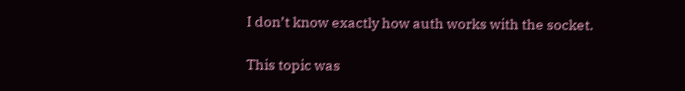I don’t know exactly how auth works with the socket.

This topic was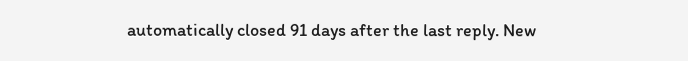automatically closed 91 days after the last reply. New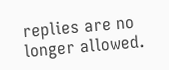replies are no longer allowed.